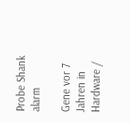Probe Shank alarm

Gene vor 7 Jahren in Hardware /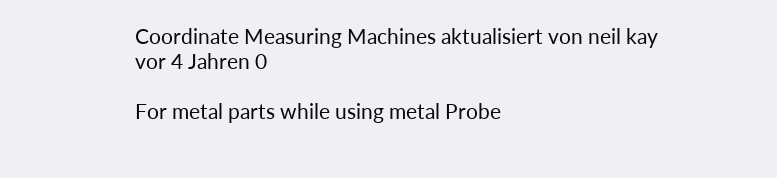Coordinate Measuring Machines aktualisiert von neil kay vor 4 Jahren 0

For metal parts while using metal Probe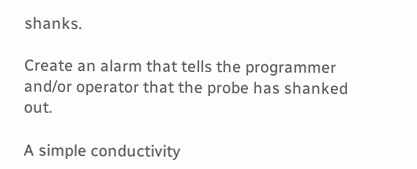shanks.

Create an alarm that tells the programmer and/or operator that the probe has shanked out.

A simple conductivity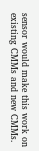sensor would make this work on existing CMMs and new CMMs.